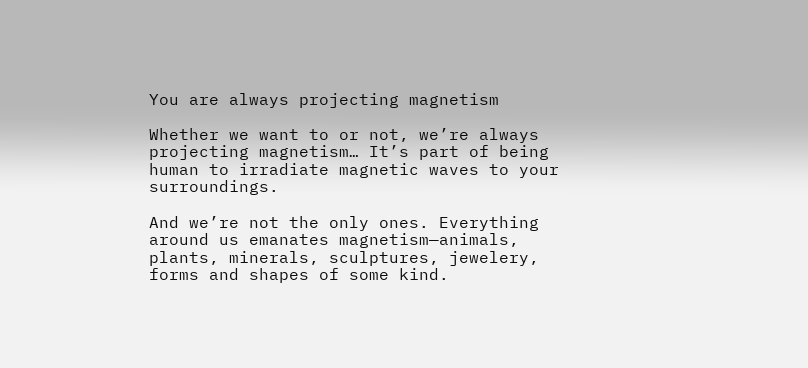You are always projecting magnetism

Whether we want to or not, we’re always projecting magnetism… It’s part of being human to irradiate magnetic waves to your surroundings.

And we’re not the only ones. Everything around us emanates magnetism—animals, plants, minerals, sculptures, jewelery, forms and shapes of some kind.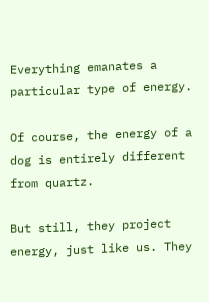Everything emanates a particular type of energy.

Of course, the energy of a dog is entirely different from quartz.

But still, they project energy, just like us. They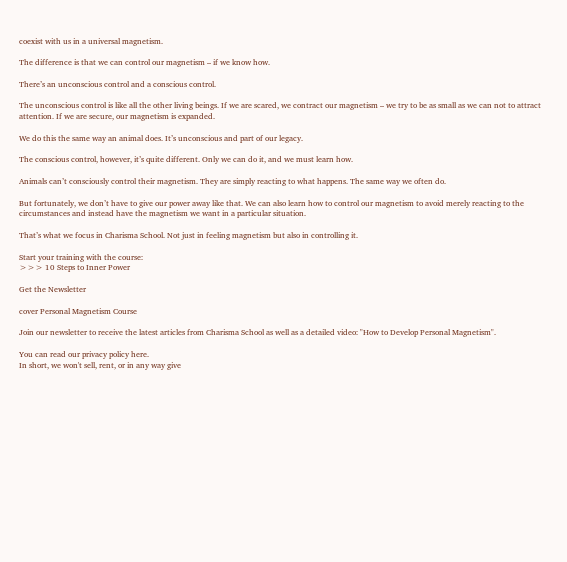coexist with us in a universal magnetism.

The difference is that we can control our magnetism – if we know how.

There’s an unconscious control and a conscious control.

The unconscious control is like all the other living beings. If we are scared, we contract our magnetism – we try to be as small as we can not to attract attention. If we are secure, our magnetism is expanded.

We do this the same way an animal does. It’s unconscious and part of our legacy.

The conscious control, however, it’s quite different. Only we can do it, and we must learn how.

Animals can’t consciously control their magnetism. They are simply reacting to what happens. The same way we often do.

But fortunately, we don’t have to give our power away like that. We can also learn how to control our magnetism to avoid merely reacting to the circumstances and instead have the magnetism we want in a particular situation.

That’s what we focus in Charisma School. Not just in feeling magnetism but also in controlling it.

Start your training with the course:
>>> 10 Steps to Inner Power

Get the Newsletter

cover Personal Magnetism Course

Join our newsletter to receive the latest articles from Charisma School as well as a detailed video: "How to Develop Personal Magnetism".

You can read our privacy policy here.
In short, we won't sell, rent, or in any way give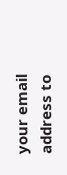your email address to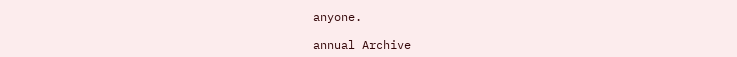anyone.

annual Archive